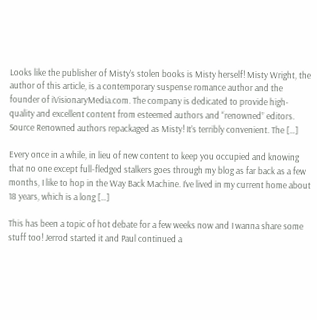Looks like the publisher of Misty’s stolen books is Misty herself! Misty Wright, the author of this article, is a contemporary suspense romance author and the founder of iVisionaryMedia.com. The company is dedicated to provide high- quality and excellent content from esteemed authors and “renowned” editors. Source Renowned authors repackaged as Misty! It’s terribly convenient. The […]

Every once in a while, in lieu of new content to keep you occupied and knowing that no one except full-fledged stalkers goes through my blog as far back as a few months, I like to hop in the Way Back Machine. I’ve lived in my current home about 18 years, which is a long […]

This has been a topic of hot debate for a few weeks now and I wanna share some stuff too! Jerrod started it and Paul continued a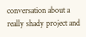conversation about a really shady project and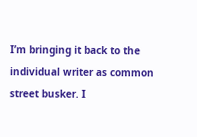I’m bringing it back to the individual writer as common street busker. I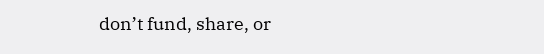don’t fund, share, or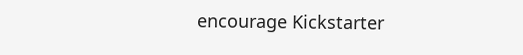encourage Kickstarter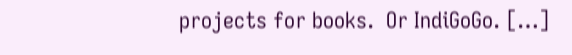projects for books.  Or IndiGoGo. […]